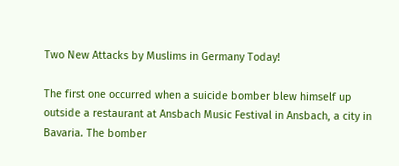Two New Attacks by Muslims in Germany Today!

The first one occurred when a suicide bomber blew himself up outside a restaurant at Ansbach Music Festival in Ansbach, a city in Bavaria. The bomber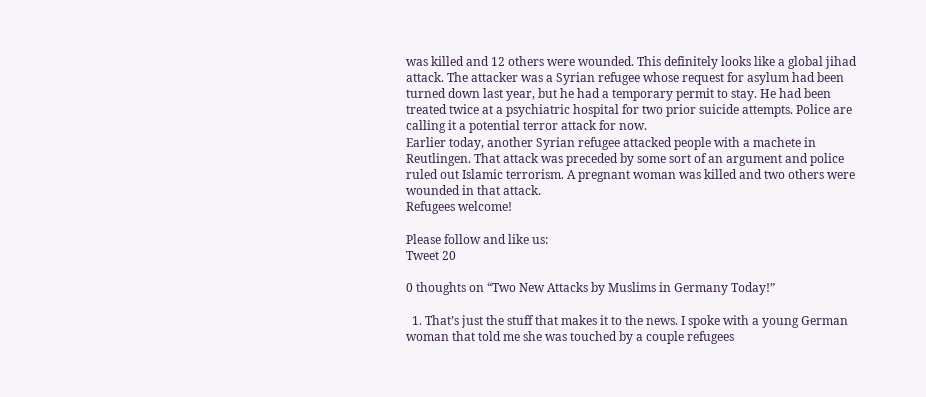was killed and 12 others were wounded. This definitely looks like a global jihad attack. The attacker was a Syrian refugee whose request for asylum had been turned down last year, but he had a temporary permit to stay. He had been treated twice at a psychiatric hospital for two prior suicide attempts. Police are calling it a potential terror attack for now.
Earlier today, another Syrian refugee attacked people with a machete in Reutlingen. That attack was preceded by some sort of an argument and police ruled out Islamic terrorism. A pregnant woman was killed and two others were wounded in that attack.
Refugees welcome!

Please follow and like us:
Tweet 20

0 thoughts on “Two New Attacks by Muslims in Germany Today!”

  1. That’s just the stuff that makes it to the news. I spoke with a young German woman that told me she was touched by a couple refugees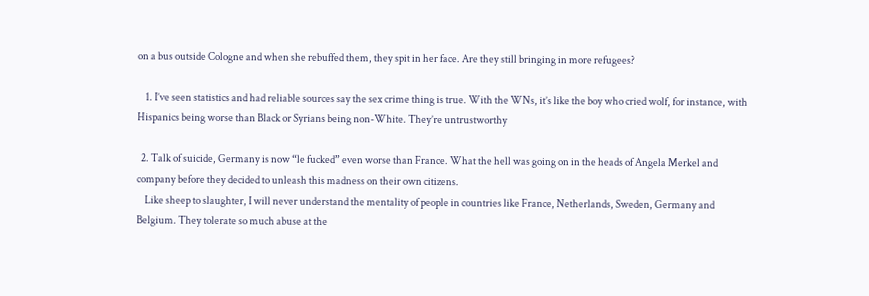on a bus outside Cologne and when she rebuffed them, they spit in her face. Are they still bringing in more refugees?

    1. I’ve seen statistics and had reliable sources say the sex crime thing is true. With the WNs, it’s like the boy who cried wolf, for instance, with Hispanics being worse than Black or Syrians being non-White. They’re untrustworthy

  2. Talk of suicide, Germany is now “le fucked” even worse than France. What the hell was going on in the heads of Angela Merkel and company before they decided to unleash this madness on their own citizens.
    Like sheep to slaughter, I will never understand the mentality of people in countries like France, Netherlands, Sweden, Germany and Belgium. They tolerate so much abuse at the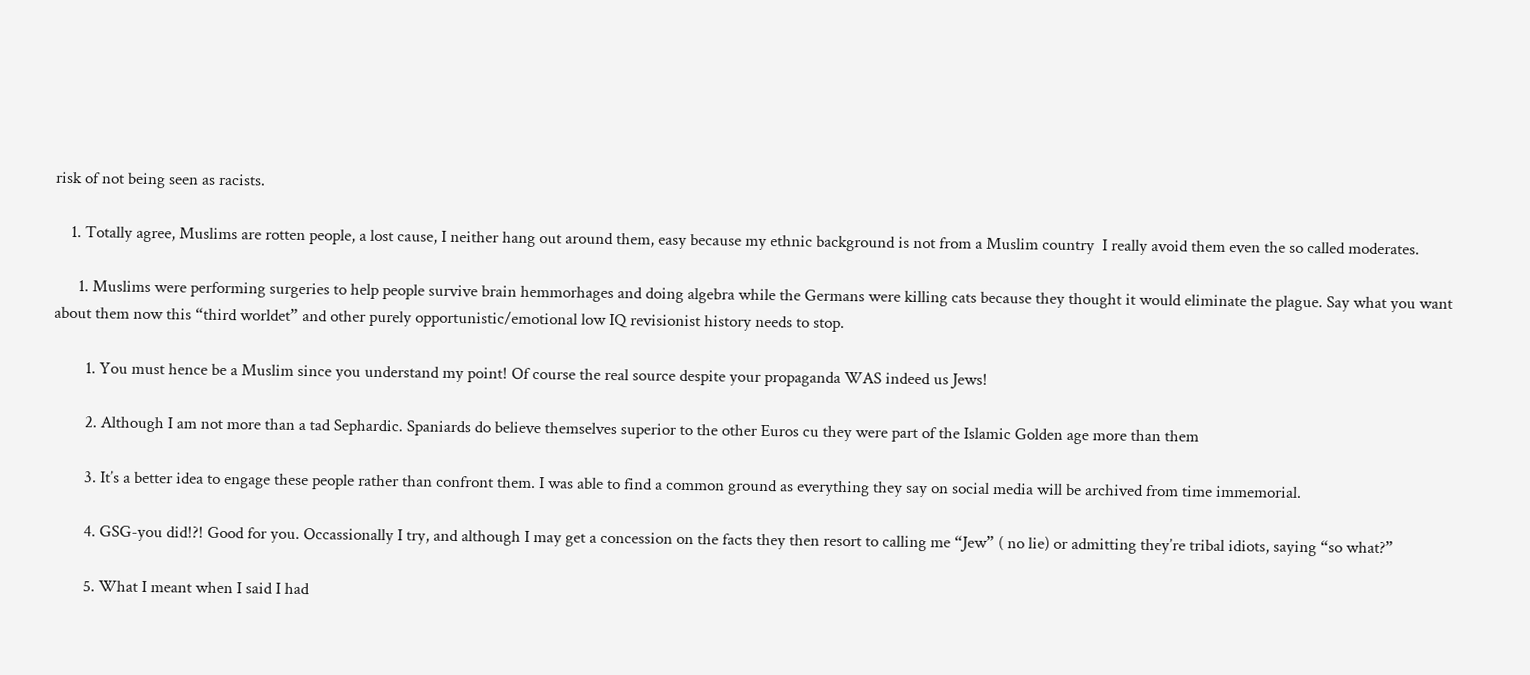risk of not being seen as racists.

    1. Totally agree, Muslims are rotten people, a lost cause, I neither hang out around them, easy because my ethnic background is not from a Muslim country  I really avoid them even the so called moderates.

      1. Muslims were performing surgeries to help people survive brain hemmorhages and doing algebra while the Germans were killing cats because they thought it would eliminate the plague. Say what you want about them now this “third worldet” and other purely opportunistic/emotional low IQ revisionist history needs to stop.

        1. You must hence be a Muslim since you understand my point! Of course the real source despite your propaganda WAS indeed us Jews!

        2. Although I am not more than a tad Sephardic. Spaniards do believe themselves superior to the other Euros cu they were part of the Islamic Golden age more than them

        3. It’s a better idea to engage these people rather than confront them. I was able to find a common ground as everything they say on social media will be archived from time immemorial.

        4. GSG-you did!?! Good for you. Occassionally I try, and although I may get a concession on the facts they then resort to calling me “Jew” ( no lie) or admitting they’re tribal idiots, saying “so what?”

        5. What I meant when I said I had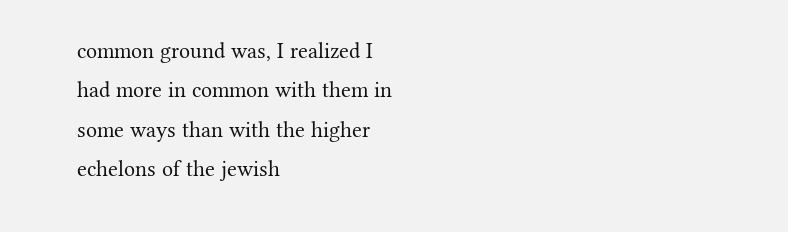common ground was, I realized I had more in common with them in some ways than with the higher echelons of the jewish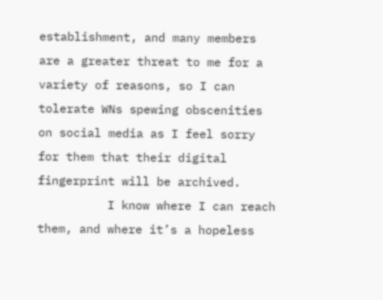establishment, and many members are a greater threat to me for a variety of reasons, so I can tolerate WNs spewing obscenities on social media as I feel sorry for them that their digital fingerprint will be archived.
          I know where I can reach them, and where it’s a hopeless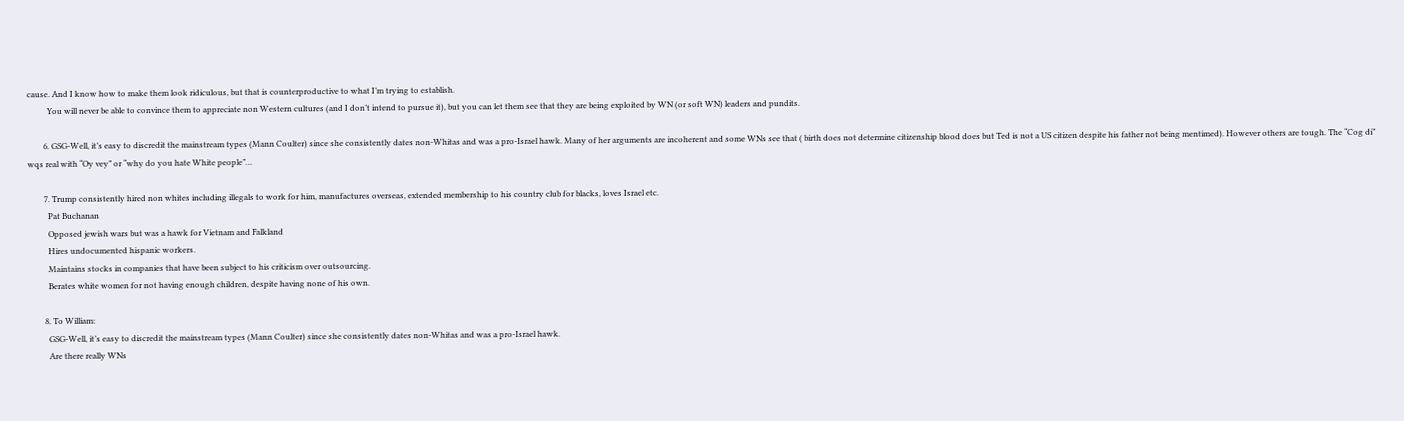cause. And I know how to make them look ridiculous, but that is counterproductive to what I’m trying to establish.
          You will never be able to convince them to appreciate non Western cultures (and I don’t intend to pursue it), but you can let them see that they are being exploited by WN (or soft WN) leaders and pundits.

        6. GSG-Well, it’s easy to discredit the mainstream types (Mann Coulter) since she consistently dates non-Whitas and was a pro-Israel hawk. Many of her arguments are incoherent and some WNs see that ( birth does not determine citizenship blood does but Ted is not a US citizen despite his father not being mentimed). However others are tough. The “Cog di” wqs real with “Oy vey” or “why do you hate White people”…

        7. Trump consistently hired non whites including illegals to work for him, manufactures overseas, extended membership to his country club for blacks, loves Israel etc.
          Pat Buchanan
          Opposed jewish wars but was a hawk for Vietnam and Falkland
          Hires undocumented hispanic workers.
          Maintains stocks in companies that have been subject to his criticism over outsourcing.
          Berates white women for not having enough children, despite having none of his own.

        8. To William:
          GSG-Well, it’s easy to discredit the mainstream types (Mann Coulter) since she consistently dates non-Whitas and was a pro-Israel hawk.
          Are there really WNs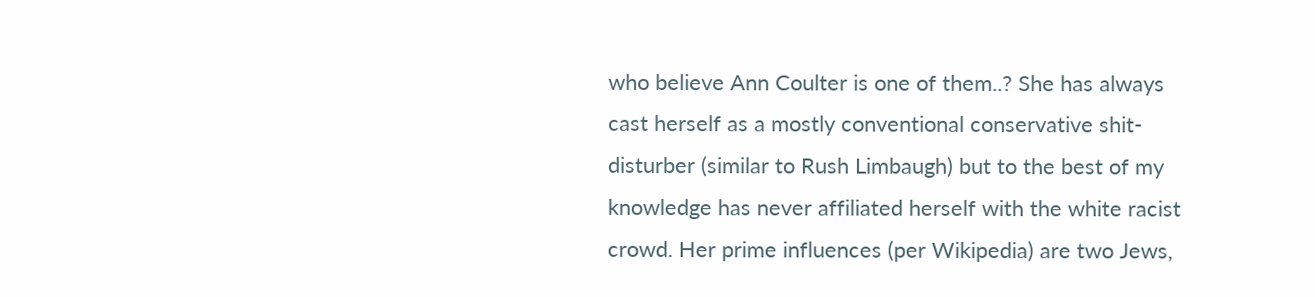who believe Ann Coulter is one of them..? She has always cast herself as a mostly conventional conservative shit-disturber (similar to Rush Limbaugh) but to the best of my knowledge has never affiliated herself with the white racist crowd. Her prime influences (per Wikipedia) are two Jews,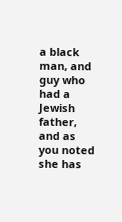a black man, and guy who had a Jewish father, and as you noted she has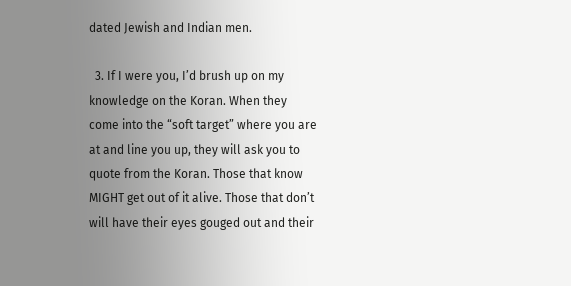dated Jewish and Indian men.

  3. If I were you, I’d brush up on my knowledge on the Koran. When they come into the “soft target” where you are at and line you up, they will ask you to quote from the Koran. Those that know MIGHT get out of it alive. Those that don’t will have their eyes gouged out and their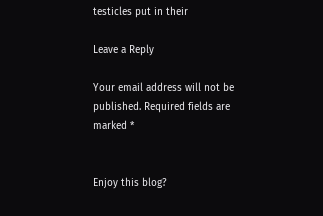testicles put in their

Leave a Reply

Your email address will not be published. Required fields are marked *


Enjoy this blog?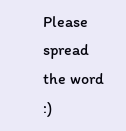Please spread the word :)